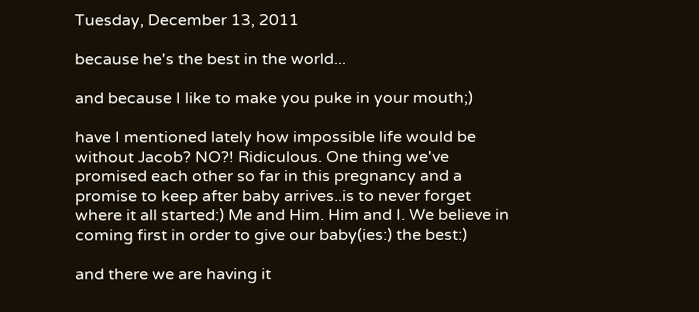Tuesday, December 13, 2011

because he's the best in the world...

and because I like to make you puke in your mouth;)

have I mentioned lately how impossible life would be without Jacob? NO?! Ridiculous. One thing we've promised each other so far in this pregnancy and a promise to keep after baby arrives..is to never forget where it all started:) Me and Him. Him and I. We believe in coming first in order to give our baby(ies:) the best:)

and there we are having it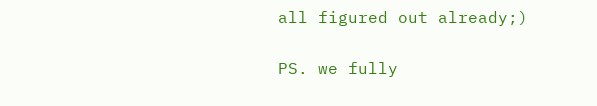all figured out already;)

PS. we fully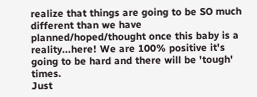realize that things are going to be SO much different than we have planned/hoped/thought once this baby is a reality...here! We are 100% positive it's going to be hard and there will be 'tough' times.
Just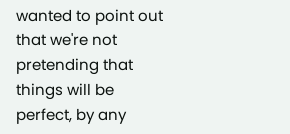wanted to point out that we're not pretending that things will be perfect, by any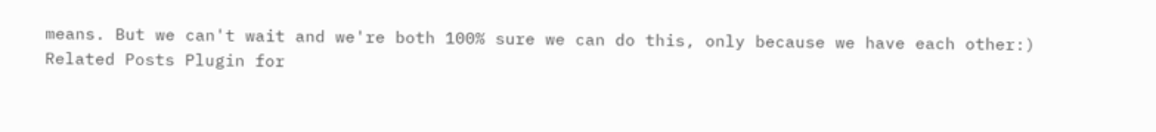means. But we can't wait and we're both 100% sure we can do this, only because we have each other:)
Related Posts Plugin for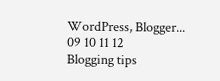WordPress, Blogger...
09 10 11 12
Blogging tips